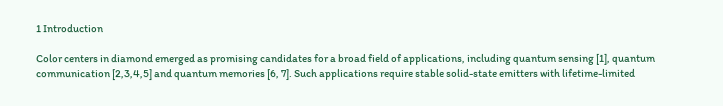1 Introduction

Color centers in diamond emerged as promising candidates for a broad field of applications, including quantum sensing [1], quantum communication [2,3,4,5] and quantum memories [6, 7]. Such applications require stable solid-state emitters with lifetime-limited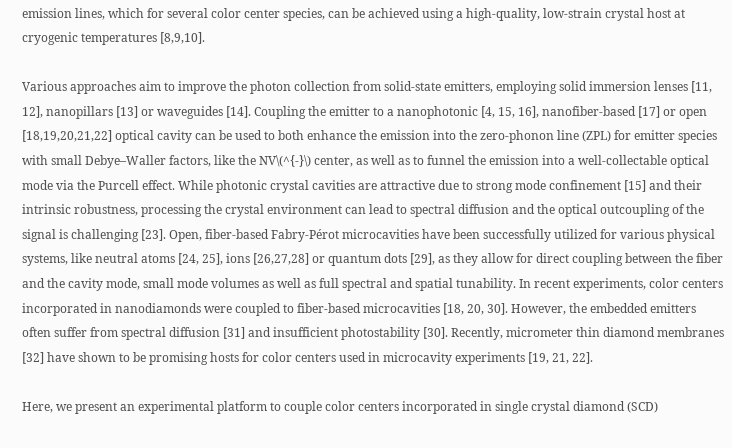emission lines, which for several color center species, can be achieved using a high-quality, low-strain crystal host at cryogenic temperatures [8,9,10].

Various approaches aim to improve the photon collection from solid-state emitters, employing solid immersion lenses [11, 12], nanopillars [13] or waveguides [14]. Coupling the emitter to a nanophotonic [4, 15, 16], nanofiber-based [17] or open [18,19,20,21,22] optical cavity can be used to both enhance the emission into the zero-phonon line (ZPL) for emitter species with small Debye–Waller factors, like the NV\(^{-}\) center, as well as to funnel the emission into a well-collectable optical mode via the Purcell effect. While photonic crystal cavities are attractive due to strong mode confinement [15] and their intrinsic robustness, processing the crystal environment can lead to spectral diffusion and the optical outcoupling of the signal is challenging [23]. Open, fiber-based Fabry-Pérot microcavities have been successfully utilized for various physical systems, like neutral atoms [24, 25], ions [26,27,28] or quantum dots [29], as they allow for direct coupling between the fiber and the cavity mode, small mode volumes as well as full spectral and spatial tunability. In recent experiments, color centers incorporated in nanodiamonds were coupled to fiber-based microcavities [18, 20, 30]. However, the embedded emitters often suffer from spectral diffusion [31] and insufficient photostability [30]. Recently, micrometer thin diamond membranes [32] have shown to be promising hosts for color centers used in microcavity experiments [19, 21, 22].

Here, we present an experimental platform to couple color centers incorporated in single crystal diamond (SCD)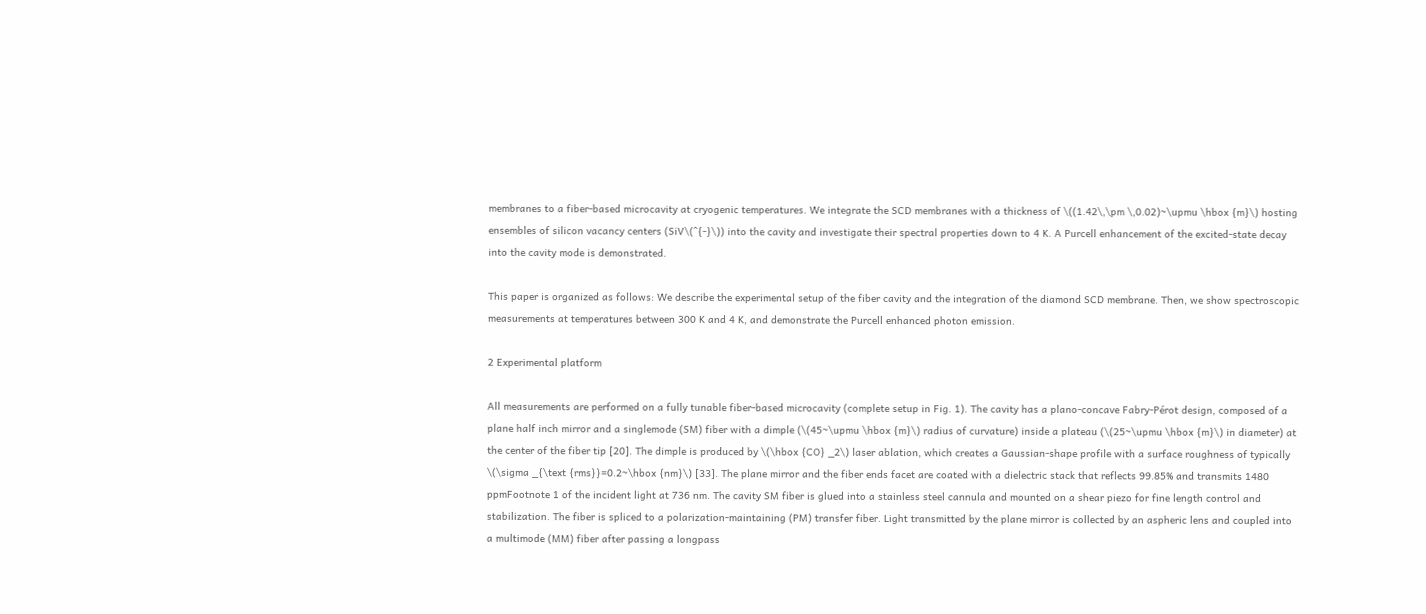membranes to a fiber-based microcavity at cryogenic temperatures. We integrate the SCD membranes with a thickness of \((1.42\,\pm \,0.02)~\upmu \hbox {m}\) hosting ensembles of silicon vacancy centers (SiV\(^{-}\)) into the cavity and investigate their spectral properties down to 4 K. A Purcell enhancement of the excited-state decay into the cavity mode is demonstrated.

This paper is organized as follows: We describe the experimental setup of the fiber cavity and the integration of the diamond SCD membrane. Then, we show spectroscopic measurements at temperatures between 300 K and 4 K, and demonstrate the Purcell enhanced photon emission.

2 Experimental platform

All measurements are performed on a fully tunable fiber-based microcavity (complete setup in Fig. 1). The cavity has a plano-concave Fabry-Pérot design, composed of a plane half inch mirror and a singlemode (SM) fiber with a dimple (\(45~\upmu \hbox {m}\) radius of curvature) inside a plateau (\(25~\upmu \hbox {m}\) in diameter) at the center of the fiber tip [20]. The dimple is produced by \(\hbox {CO} _2\) laser ablation, which creates a Gaussian-shape profile with a surface roughness of typically \(\sigma _{\text {rms}}=0.2~\hbox {nm}\) [33]. The plane mirror and the fiber ends facet are coated with a dielectric stack that reflects 99.85% and transmits 1480 ppmFootnote 1 of the incident light at 736 nm. The cavity SM fiber is glued into a stainless steel cannula and mounted on a shear piezo for fine length control and stabilization. The fiber is spliced to a polarization-maintaining (PM) transfer fiber. Light transmitted by the plane mirror is collected by an aspheric lens and coupled into a multimode (MM) fiber after passing a longpass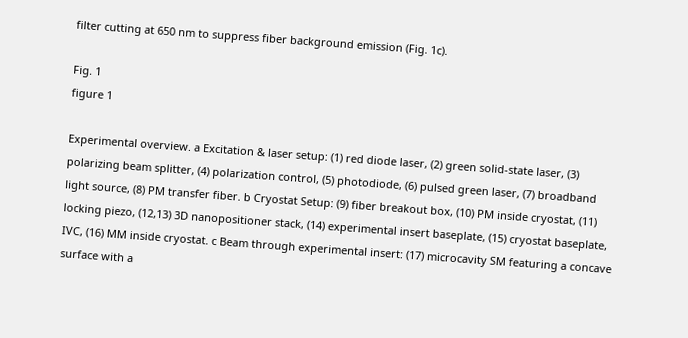filter cutting at 650 nm to suppress fiber background emission (Fig. 1c).

Fig. 1
figure 1

Experimental overview. a Excitation & laser setup: (1) red diode laser, (2) green solid-state laser, (3) polarizing beam splitter, (4) polarization control, (5) photodiode, (6) pulsed green laser, (7) broadband light source, (8) PM transfer fiber. b Cryostat Setup: (9) fiber breakout box, (10) PM inside cryostat, (11) locking piezo, (12,13) 3D nanopositioner stack, (14) experimental insert baseplate, (15) cryostat baseplate, IVC, (16) MM inside cryostat. c Beam through experimental insert: (17) microcavity SM featuring a concave surface with a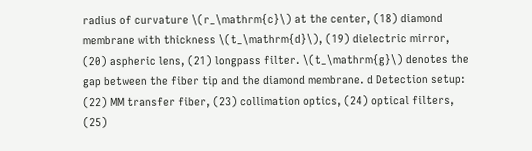radius of curvature \(r_\mathrm{c}\) at the center, (18) diamond membrane with thickness \(t_\mathrm{d}\), (19) dielectric mirror, (20) aspheric lens, (21) longpass filter. \(t_\mathrm{g}\) denotes the gap between the fiber tip and the diamond membrane. d Detection setup: (22) MM transfer fiber, (23) collimation optics, (24) optical filters, (25)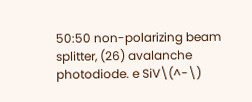50:50 non-polarizing beam splitter, (26) avalanche photodiode. e SiV\(^-\)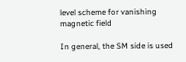level scheme for vanishing magnetic field

In general, the SM side is used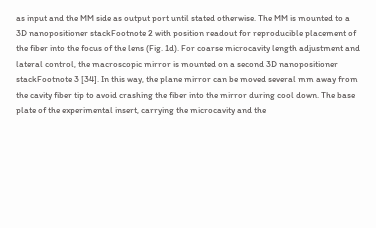as input and the MM side as output port until stated otherwise. The MM is mounted to a 3D nanopositioner stackFootnote 2 with position readout for reproducible placement of the fiber into the focus of the lens (Fig. 1d). For coarse microcavity length adjustment and lateral control, the macroscopic mirror is mounted on a second 3D nanopositioner stackFootnote 3 [34]. In this way, the plane mirror can be moved several mm away from the cavity fiber tip to avoid crashing the fiber into the mirror during cool down. The base plate of the experimental insert, carrying the microcavity and the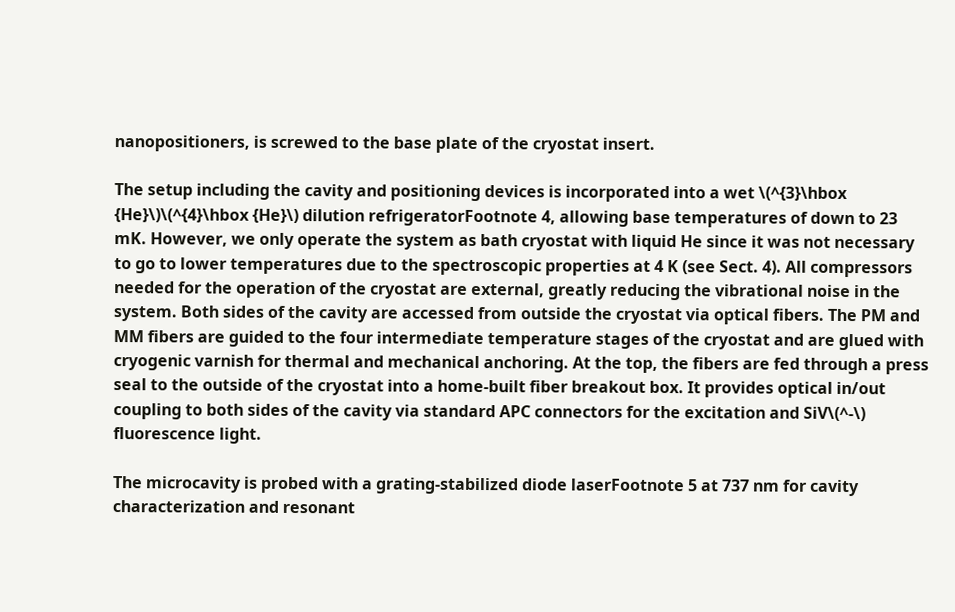nanopositioners, is screwed to the base plate of the cryostat insert.

The setup including the cavity and positioning devices is incorporated into a wet \(^{3}\hbox {He}\)\(^{4}\hbox {He}\) dilution refrigeratorFootnote 4, allowing base temperatures of down to 23 mK. However, we only operate the system as bath cryostat with liquid He since it was not necessary to go to lower temperatures due to the spectroscopic properties at 4 K (see Sect. 4). All compressors needed for the operation of the cryostat are external, greatly reducing the vibrational noise in the system. Both sides of the cavity are accessed from outside the cryostat via optical fibers. The PM and MM fibers are guided to the four intermediate temperature stages of the cryostat and are glued with cryogenic varnish for thermal and mechanical anchoring. At the top, the fibers are fed through a press seal to the outside of the cryostat into a home-built fiber breakout box. It provides optical in/out coupling to both sides of the cavity via standard APC connectors for the excitation and SiV\(^-\) fluorescence light.

The microcavity is probed with a grating-stabilized diode laserFootnote 5 at 737 nm for cavity characterization and resonant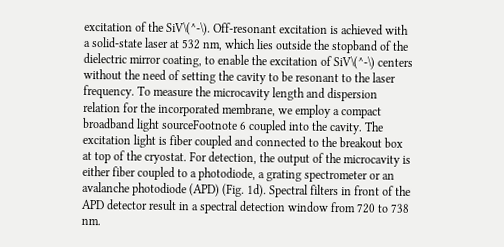excitation of the SiV\(^-\). Off-resonant excitation is achieved with a solid-state laser at 532 nm, which lies outside the stopband of the dielectric mirror coating, to enable the excitation of SiV\(^-\) centers without the need of setting the cavity to be resonant to the laser frequency. To measure the microcavity length and dispersion relation for the incorporated membrane, we employ a compact broadband light sourceFootnote 6 coupled into the cavity. The excitation light is fiber coupled and connected to the breakout box at top of the cryostat. For detection, the output of the microcavity is either fiber coupled to a photodiode, a grating spectrometer or an avalanche photodiode (APD) (Fig. 1d). Spectral filters in front of the APD detector result in a spectral detection window from 720 to 738 nm.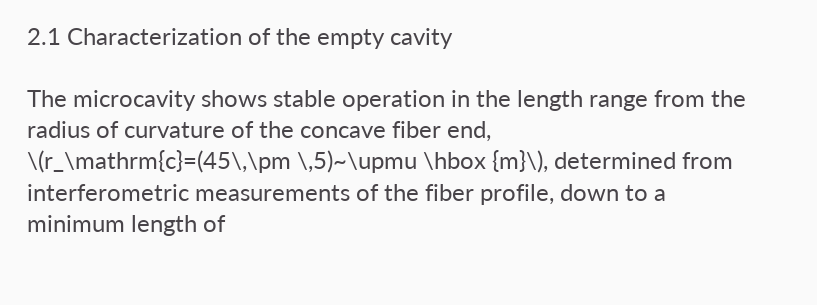2.1 Characterization of the empty cavity

The microcavity shows stable operation in the length range from the radius of curvature of the concave fiber end, \(r_\mathrm{c}=(45\,\pm \,5)~\upmu \hbox {m}\), determined from interferometric measurements of the fiber profile, down to a minimum length of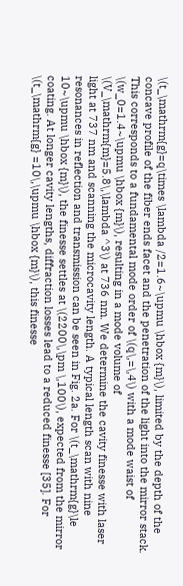\(t_\mathrm{g}=q\times \lambda /2=1.6~\upmu \hbox {m}\), limited by the depth of the concave profile of the fiber ends facet and the penetration of the light into the mirror stack. This corresponds to a fundamental mode order of \(q\,=\,4\) with a mode waist of \(w_0=1.4~\upmu \hbox {m}\), resulting in a mode volume of \(V_\mathrm{m}=5.8\,\lambda ^3\) at 736 nm. We determine the cavity finesse with laser light at 737 nm and scanning the microcavity length. A typical length scan with nine resonances in reflection and transmission can be seen in Fig. 2a. For \(t_\mathrm{g}\le 10~\upmu \hbox {m}\), the finesse settles at \(2200\,\pm \,100\), expected from the mirror coating. At longer cavity lengths, diffraction losses lead to a reduced finesse [35]. For \(t_\mathrm{g} =10\,\upmu \hbox {m}\), this finesse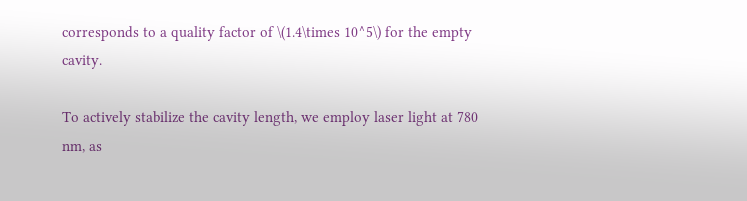corresponds to a quality factor of \(1.4\times 10^5\) for the empty cavity.

To actively stabilize the cavity length, we employ laser light at 780 nm, as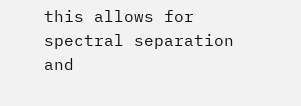this allows for spectral separation and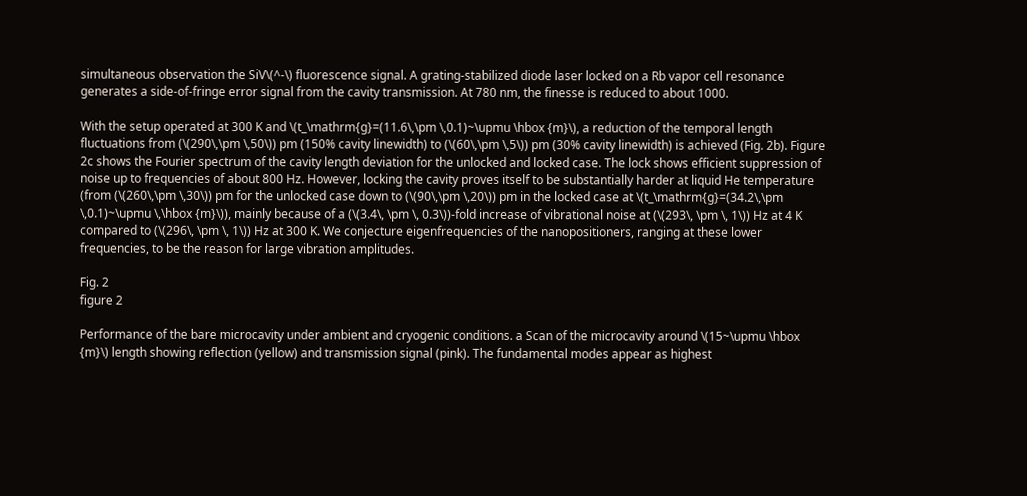simultaneous observation the SiV\(^-\) fluorescence signal. A grating-stabilized diode laser locked on a Rb vapor cell resonance generates a side-of-fringe error signal from the cavity transmission. At 780 nm, the finesse is reduced to about 1000.

With the setup operated at 300 K and \(t_\mathrm{g}=(11.6\,\pm \,0.1)~\upmu \hbox {m}\), a reduction of the temporal length fluctuations from (\(290\,\pm \,50\)) pm (150% cavity linewidth) to (\(60\,\pm \,5\)) pm (30% cavity linewidth) is achieved (Fig. 2b). Figure 2c shows the Fourier spectrum of the cavity length deviation for the unlocked and locked case. The lock shows efficient suppression of noise up to frequencies of about 800 Hz. However, locking the cavity proves itself to be substantially harder at liquid He temperature (from (\(260\,\pm \,30\)) pm for the unlocked case down to (\(90\,\pm \,20\)) pm in the locked case at \(t_\mathrm{g}=(34.2\,\pm \,0.1)~\upmu \,\hbox {m}\)), mainly because of a (\(3.4\, \pm \, 0.3\))-fold increase of vibrational noise at (\(293\, \pm \, 1\)) Hz at 4 K compared to (\(296\, \pm \, 1\)) Hz at 300 K. We conjecture eigenfrequencies of the nanopositioners, ranging at these lower frequencies, to be the reason for large vibration amplitudes.

Fig. 2
figure 2

Performance of the bare microcavity under ambient and cryogenic conditions. a Scan of the microcavity around \(15~\upmu \hbox {m}\) length showing reflection (yellow) and transmission signal (pink). The fundamental modes appear as highest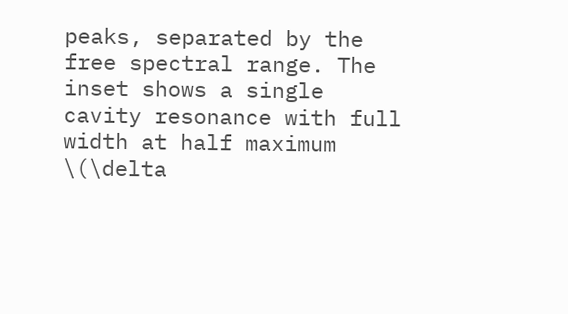peaks, separated by the free spectral range. The inset shows a single cavity resonance with full width at half maximum \(\delta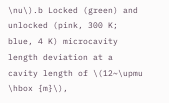\nu\).b Locked (green) and unlocked (pink, 300 K; blue, 4 K) microcavity length deviation at a cavity length of \(12~\upmu \hbox {m}\),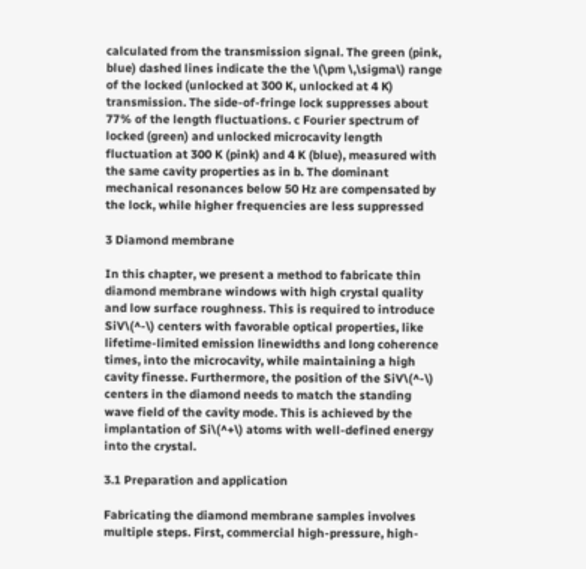calculated from the transmission signal. The green (pink, blue) dashed lines indicate the the \(\pm \,\sigma\) range of the locked (unlocked at 300 K, unlocked at 4 K) transmission. The side-of-fringe lock suppresses about 77% of the length fluctuations. c Fourier spectrum of locked (green) and unlocked microcavity length fluctuation at 300 K (pink) and 4 K (blue), measured with the same cavity properties as in b. The dominant mechanical resonances below 50 Hz are compensated by the lock, while higher frequencies are less suppressed

3 Diamond membrane

In this chapter, we present a method to fabricate thin diamond membrane windows with high crystal quality and low surface roughness. This is required to introduce SiV\(^-\) centers with favorable optical properties, like lifetime-limited emission linewidths and long coherence times, into the microcavity, while maintaining a high cavity finesse. Furthermore, the position of the SiV\(^-\) centers in the diamond needs to match the standing wave field of the cavity mode. This is achieved by the implantation of Si\(^+\) atoms with well-defined energy into the crystal.

3.1 Preparation and application

Fabricating the diamond membrane samples involves multiple steps. First, commercial high-pressure, high-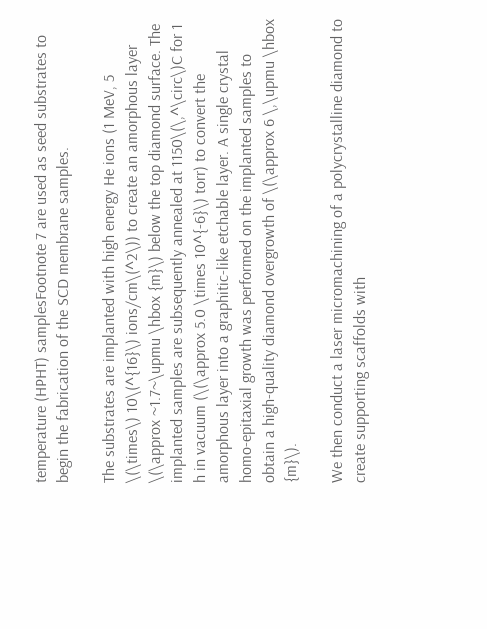temperature (HPHT) samplesFootnote 7 are used as seed substrates to begin the fabrication of the SCD membrane samples.

The substrates are implanted with high energy He ions (1 MeV, 5 \(\times\) 10\(^{16}\) ions/cm\(^2\)) to create an amorphous layer \(\approx ~1.7~\upmu \hbox {m}\) below the top diamond surface. The implanted samples are subsequently annealed at 1150\(\,^\circ\)C for 1 h in vacuum (\(\approx 5.0 \times 10^{-6}\) torr) to convert the amorphous layer into a graphitic-like etchable layer. A single crystal homo-epitaxial growth was performed on the implanted samples to obtain a high-quality diamond overgrowth of \(\approx 6 \,\upmu \hbox {m}\).

We then conduct a laser micromachining of a polycrystalline diamond to create supporting scaffolds with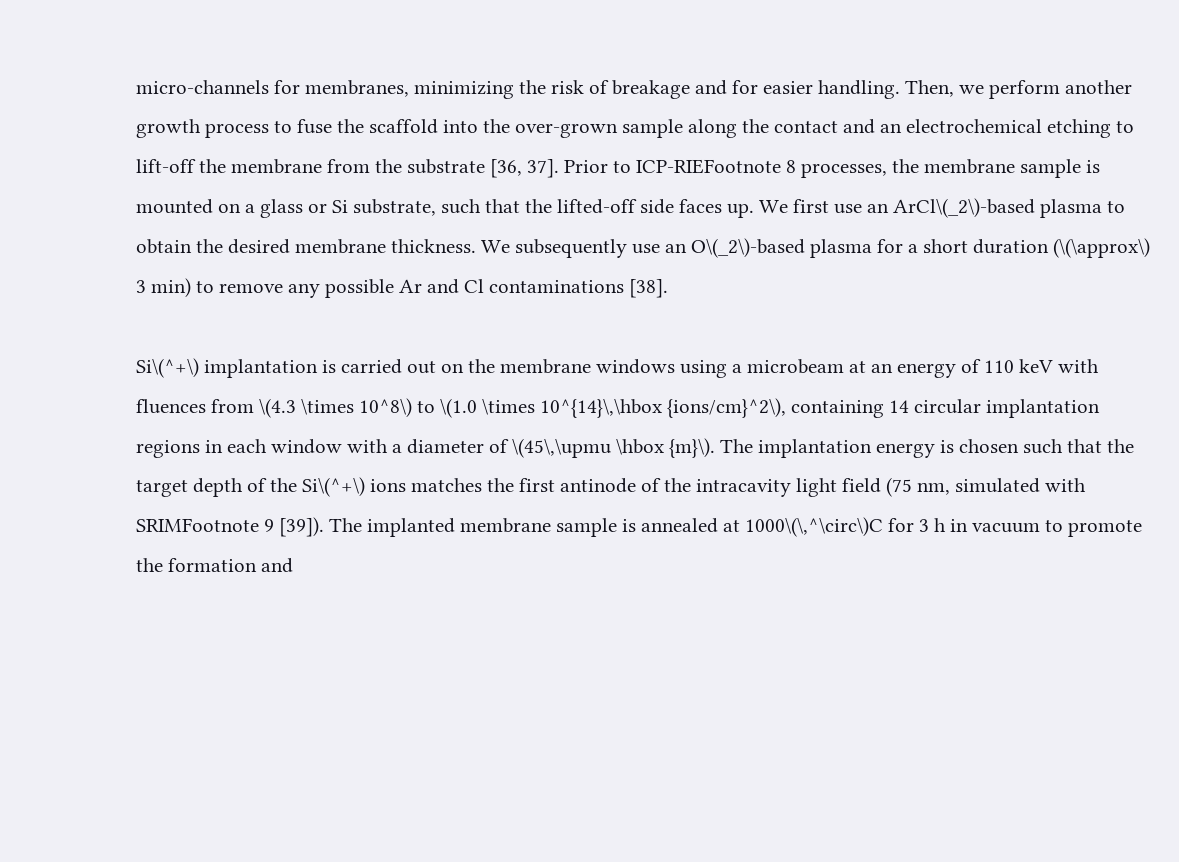micro-channels for membranes, minimizing the risk of breakage and for easier handling. Then, we perform another growth process to fuse the scaffold into the over-grown sample along the contact and an electrochemical etching to lift-off the membrane from the substrate [36, 37]. Prior to ICP-RIEFootnote 8 processes, the membrane sample is mounted on a glass or Si substrate, such that the lifted-off side faces up. We first use an ArCl\(_2\)-based plasma to obtain the desired membrane thickness. We subsequently use an O\(_2\)-based plasma for a short duration (\(\approx\) 3 min) to remove any possible Ar and Cl contaminations [38].

Si\(^+\) implantation is carried out on the membrane windows using a microbeam at an energy of 110 keV with fluences from \(4.3 \times 10^8\) to \(1.0 \times 10^{14}\,\hbox {ions/cm}^2\), containing 14 circular implantation regions in each window with a diameter of \(45\,\upmu \hbox {m}\). The implantation energy is chosen such that the target depth of the Si\(^+\) ions matches the first antinode of the intracavity light field (75 nm, simulated with SRIMFootnote 9 [39]). The implanted membrane sample is annealed at 1000\(\,^\circ\)C for 3 h in vacuum to promote the formation and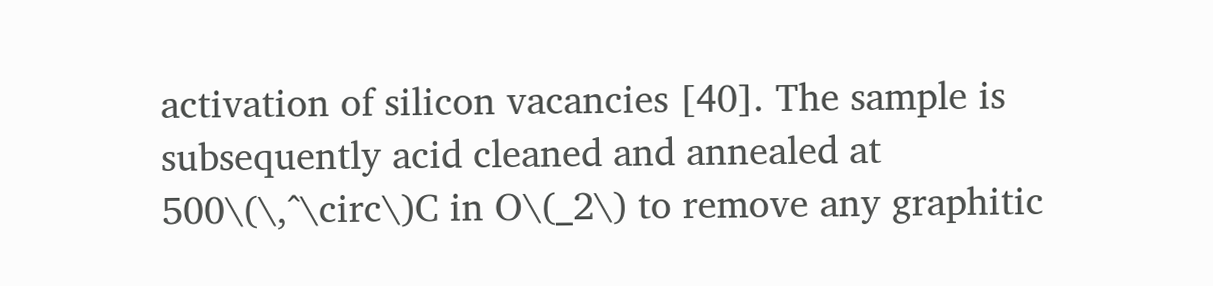activation of silicon vacancies [40]. The sample is subsequently acid cleaned and annealed at 500\(\,^\circ\)C in O\(_2\) to remove any graphitic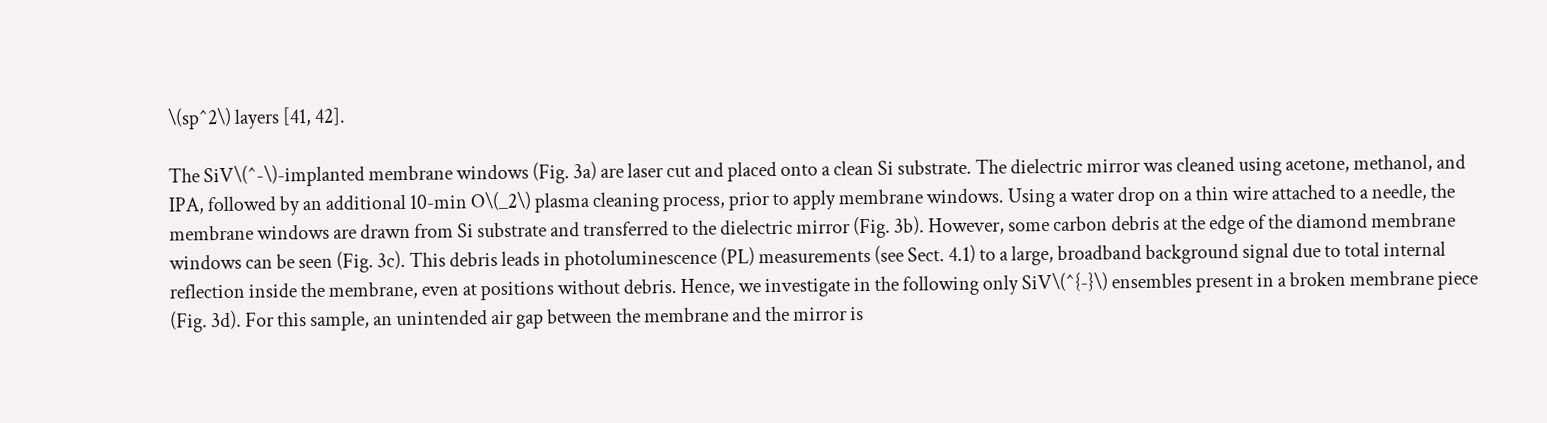\(sp^2\) layers [41, 42].

The SiV\(^-\)-implanted membrane windows (Fig. 3a) are laser cut and placed onto a clean Si substrate. The dielectric mirror was cleaned using acetone, methanol, and IPA, followed by an additional 10-min O\(_2\) plasma cleaning process, prior to apply membrane windows. Using a water drop on a thin wire attached to a needle, the membrane windows are drawn from Si substrate and transferred to the dielectric mirror (Fig. 3b). However, some carbon debris at the edge of the diamond membrane windows can be seen (Fig. 3c). This debris leads in photoluminescence (PL) measurements (see Sect. 4.1) to a large, broadband background signal due to total internal reflection inside the membrane, even at positions without debris. Hence, we investigate in the following only SiV\(^{-}\) ensembles present in a broken membrane piece (Fig. 3d). For this sample, an unintended air gap between the membrane and the mirror is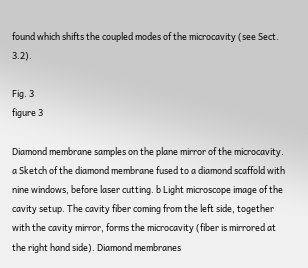found which shifts the coupled modes of the microcavity (see Sect. 3.2).

Fig. 3
figure 3

Diamond membrane samples on the plane mirror of the microcavity. a Sketch of the diamond membrane fused to a diamond scaffold with nine windows, before laser cutting. b Light microscope image of the cavity setup. The cavity fiber coming from the left side, together with the cavity mirror, forms the microcavity (fiber is mirrored at the right hand side). Diamond membranes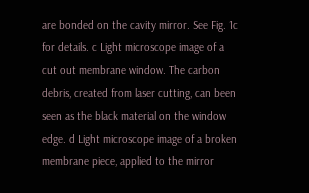are bonded on the cavity mirror. See Fig. 1c for details. c Light microscope image of a cut out membrane window. The carbon debris, created from laser cutting, can been seen as the black material on the window edge. d Light microscope image of a broken membrane piece, applied to the mirror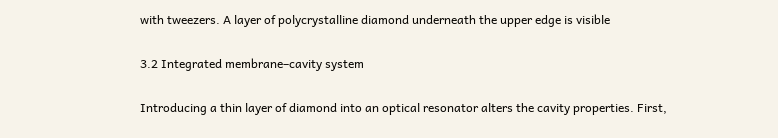with tweezers. A layer of polycrystalline diamond underneath the upper edge is visible

3.2 Integrated membrane–cavity system

Introducing a thin layer of diamond into an optical resonator alters the cavity properties. First,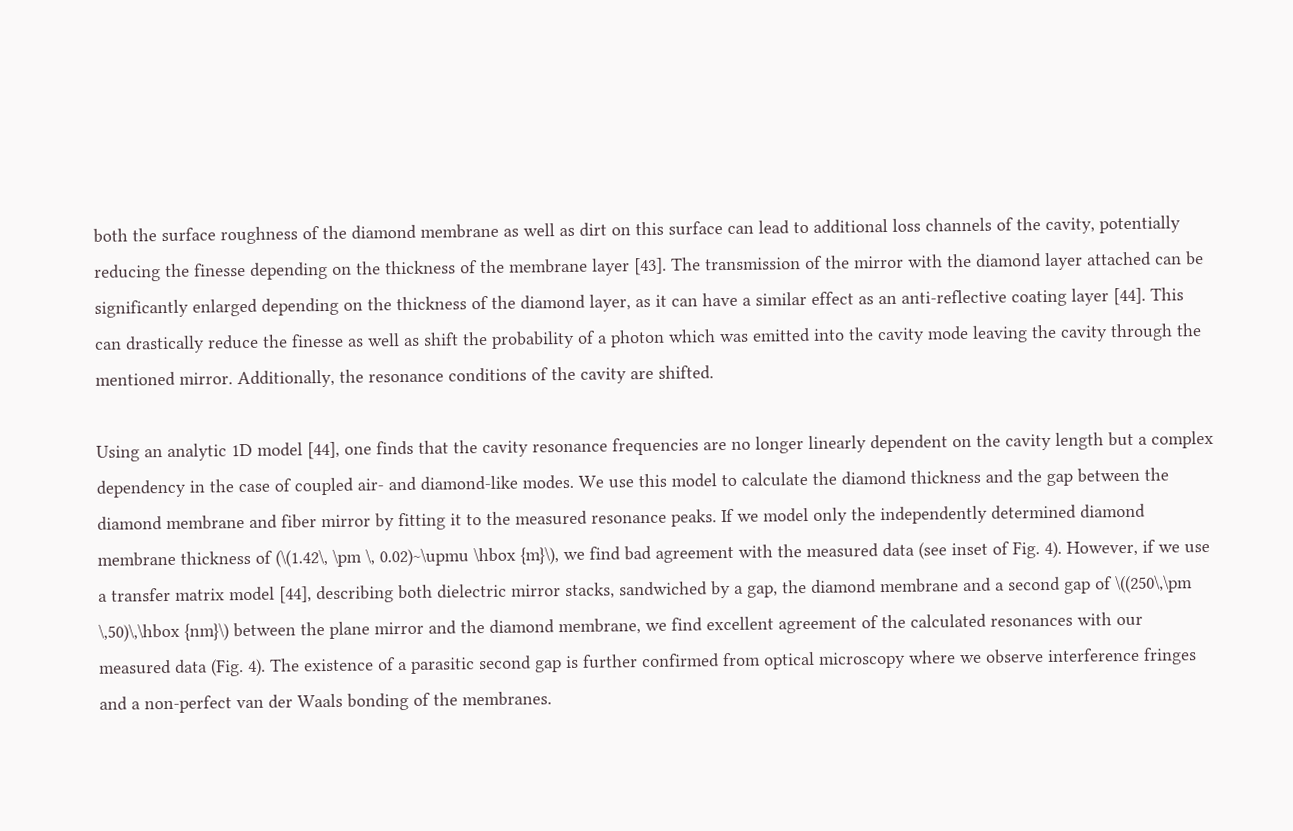both the surface roughness of the diamond membrane as well as dirt on this surface can lead to additional loss channels of the cavity, potentially reducing the finesse depending on the thickness of the membrane layer [43]. The transmission of the mirror with the diamond layer attached can be significantly enlarged depending on the thickness of the diamond layer, as it can have a similar effect as an anti-reflective coating layer [44]. This can drastically reduce the finesse as well as shift the probability of a photon which was emitted into the cavity mode leaving the cavity through the mentioned mirror. Additionally, the resonance conditions of the cavity are shifted.

Using an analytic 1D model [44], one finds that the cavity resonance frequencies are no longer linearly dependent on the cavity length but a complex dependency in the case of coupled air- and diamond-like modes. We use this model to calculate the diamond thickness and the gap between the diamond membrane and fiber mirror by fitting it to the measured resonance peaks. If we model only the independently determined diamond membrane thickness of (\(1.42\, \pm \, 0.02)~\upmu \hbox {m}\), we find bad agreement with the measured data (see inset of Fig. 4). However, if we use a transfer matrix model [44], describing both dielectric mirror stacks, sandwiched by a gap, the diamond membrane and a second gap of \((250\,\pm \,50)\,\hbox {nm}\) between the plane mirror and the diamond membrane, we find excellent agreement of the calculated resonances with our measured data (Fig. 4). The existence of a parasitic second gap is further confirmed from optical microscopy where we observe interference fringes and a non-perfect van der Waals bonding of the membranes.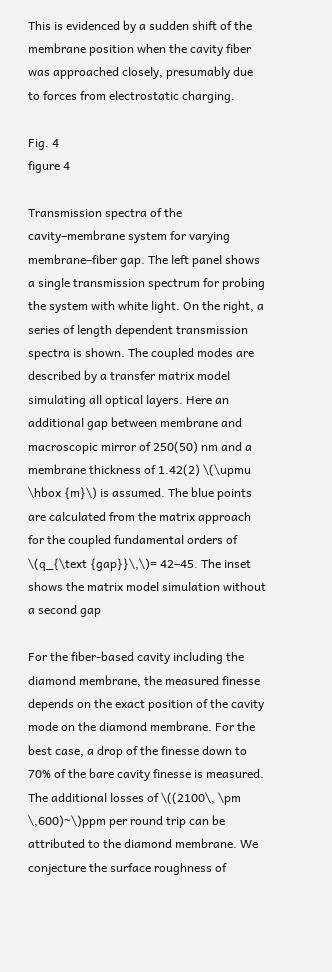This is evidenced by a sudden shift of the membrane position when the cavity fiber was approached closely, presumably due to forces from electrostatic charging.

Fig. 4
figure 4

Transmission spectra of the cavity–membrane system for varying membrane–fiber gap. The left panel shows a single transmission spectrum for probing the system with white light. On the right, a series of length dependent transmission spectra is shown. The coupled modes are described by a transfer matrix model simulating all optical layers. Here an additional gap between membrane and macroscopic mirror of 250(50) nm and a membrane thickness of 1.42(2) \(\upmu \hbox {m}\) is assumed. The blue points are calculated from the matrix approach for the coupled fundamental orders of \(q_{\text {gap}}\,\)= 42–45. The inset shows the matrix model simulation without a second gap

For the fiber-based cavity including the diamond membrane, the measured finesse depends on the exact position of the cavity mode on the diamond membrane. For the best case, a drop of the finesse down to 70% of the bare cavity finesse is measured. The additional losses of \((2100\, \pm \,600)~\)ppm per round trip can be attributed to the diamond membrane. We conjecture the surface roughness of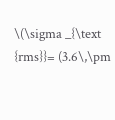\(\sigma _{\text {rms}}= (3.6\,\pm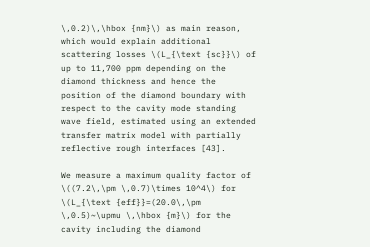\,0.2)\,\hbox {nm}\) as main reason, which would explain additional scattering losses \(L_{\text {sc}}\) of up to 11,700 ppm depending on the diamond thickness and hence the position of the diamond boundary with respect to the cavity mode standing wave field, estimated using an extended transfer matrix model with partially reflective rough interfaces [43].

We measure a maximum quality factor of \((7.2\,\pm \,0.7)\times 10^4\) for \(L_{\text {eff}}=(20.0\,\pm \,0.5)~\upmu \,\hbox {m}\) for the cavity including the diamond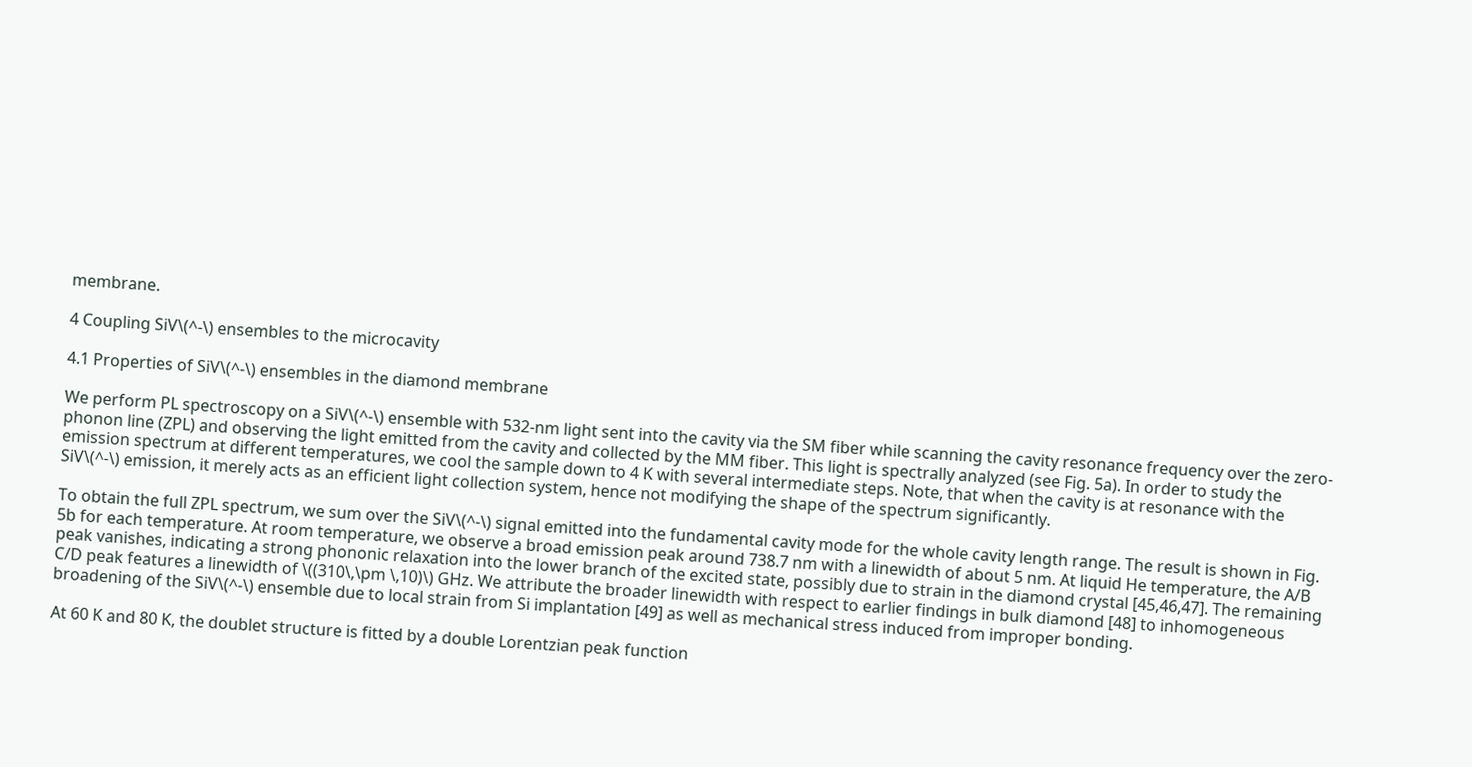membrane.

4 Coupling SiV\(^-\) ensembles to the microcavity

4.1 Properties of SiV\(^-\) ensembles in the diamond membrane

We perform PL spectroscopy on a SiV\(^-\) ensemble with 532-nm light sent into the cavity via the SM fiber while scanning the cavity resonance frequency over the zero-phonon line (ZPL) and observing the light emitted from the cavity and collected by the MM fiber. This light is spectrally analyzed (see Fig. 5a). In order to study the emission spectrum at different temperatures, we cool the sample down to 4 K with several intermediate steps. Note, that when the cavity is at resonance with the SiV\(^-\) emission, it merely acts as an efficient light collection system, hence not modifying the shape of the spectrum significantly.

To obtain the full ZPL spectrum, we sum over the SiV\(^-\) signal emitted into the fundamental cavity mode for the whole cavity length range. The result is shown in Fig. 5b for each temperature. At room temperature, we observe a broad emission peak around 738.7 nm with a linewidth of about 5 nm. At liquid He temperature, the A/B peak vanishes, indicating a strong phononic relaxation into the lower branch of the excited state, possibly due to strain in the diamond crystal [45,46,47]. The remaining C/D peak features a linewidth of \((310\,\pm \,10)\) GHz. We attribute the broader linewidth with respect to earlier findings in bulk diamond [48] to inhomogeneous broadening of the SiV\(^-\) ensemble due to local strain from Si implantation [49] as well as mechanical stress induced from improper bonding.

At 60 K and 80 K, the doublet structure is fitted by a double Lorentzian peak function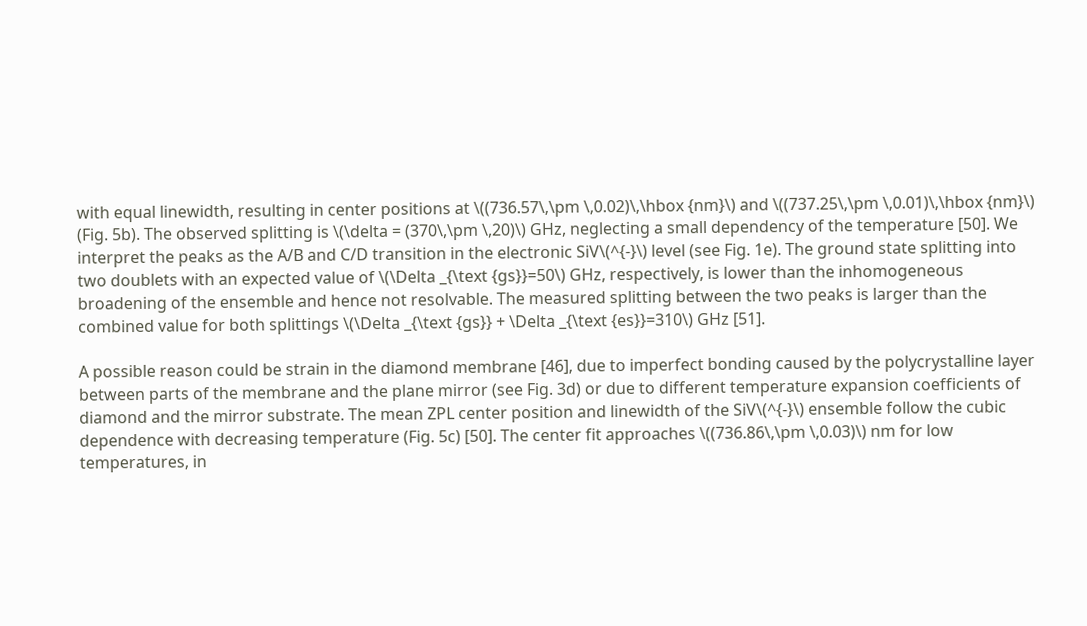with equal linewidth, resulting in center positions at \((736.57\,\pm \,0.02)\,\hbox {nm}\) and \((737.25\,\pm \,0.01)\,\hbox {nm}\) (Fig. 5b). The observed splitting is \(\delta = (370\,\pm \,20)\) GHz, neglecting a small dependency of the temperature [50]. We interpret the peaks as the A/B and C/D transition in the electronic SiV\(^{-}\) level (see Fig. 1e). The ground state splitting into two doublets with an expected value of \(\Delta _{\text {gs}}=50\) GHz, respectively, is lower than the inhomogeneous broadening of the ensemble and hence not resolvable. The measured splitting between the two peaks is larger than the combined value for both splittings \(\Delta _{\text {gs}} + \Delta _{\text {es}}=310\) GHz [51].

A possible reason could be strain in the diamond membrane [46], due to imperfect bonding caused by the polycrystalline layer between parts of the membrane and the plane mirror (see Fig. 3d) or due to different temperature expansion coefficients of diamond and the mirror substrate. The mean ZPL center position and linewidth of the SiV\(^{-}\) ensemble follow the cubic dependence with decreasing temperature (Fig. 5c) [50]. The center fit approaches \((736.86\,\pm \,0.03)\) nm for low temperatures, in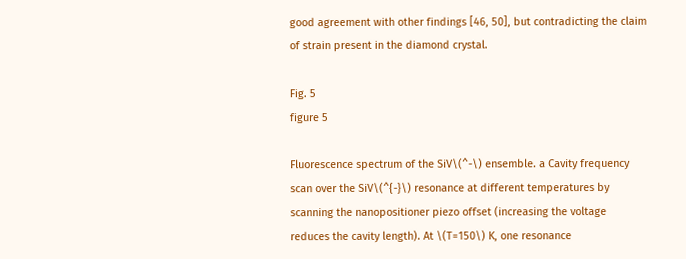good agreement with other findings [46, 50], but contradicting the claim of strain present in the diamond crystal.

Fig. 5
figure 5

Fluorescence spectrum of the SiV\(^-\) ensemble. a Cavity frequency scan over the SiV\(^{-}\) resonance at different temperatures by scanning the nanopositioner piezo offset (increasing the voltage reduces the cavity length). At \(T=150\) K, one resonance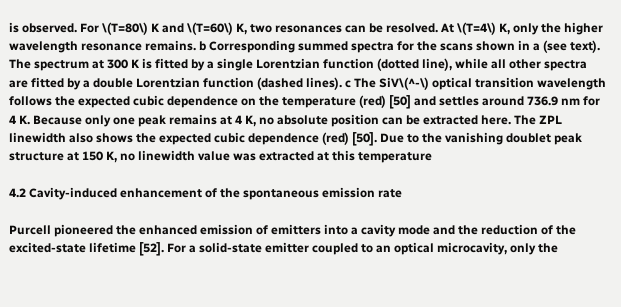is observed. For \(T=80\) K and \(T=60\) K, two resonances can be resolved. At \(T=4\) K, only the higher wavelength resonance remains. b Corresponding summed spectra for the scans shown in a (see text). The spectrum at 300 K is fitted by a single Lorentzian function (dotted line), while all other spectra are fitted by a double Lorentzian function (dashed lines). c The SiV\(^-\) optical transition wavelength follows the expected cubic dependence on the temperature (red) [50] and settles around 736.9 nm for 4 K. Because only one peak remains at 4 K, no absolute position can be extracted here. The ZPL linewidth also shows the expected cubic dependence (red) [50]. Due to the vanishing doublet peak structure at 150 K, no linewidth value was extracted at this temperature

4.2 Cavity-induced enhancement of the spontaneous emission rate

Purcell pioneered the enhanced emission of emitters into a cavity mode and the reduction of the excited-state lifetime [52]. For a solid-state emitter coupled to an optical microcavity, only the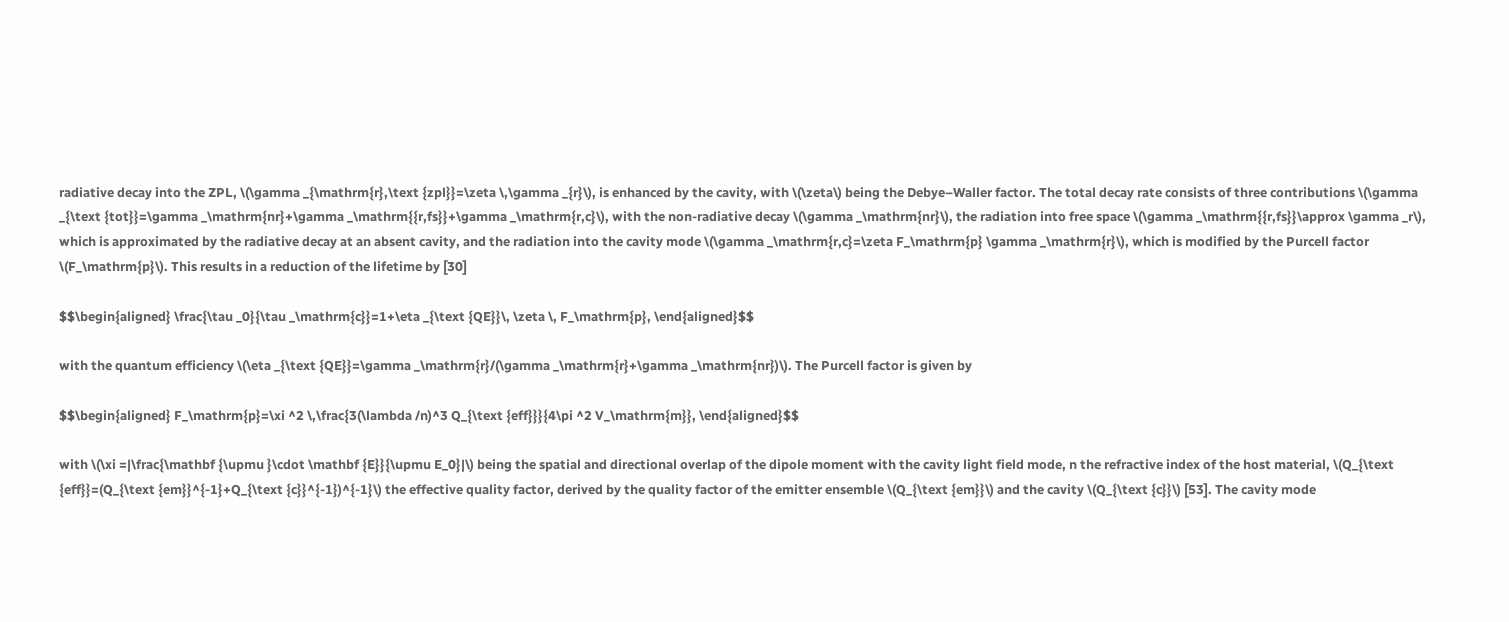radiative decay into the ZPL, \(\gamma _{\mathrm{r},\text {zpl}}=\zeta \,\gamma _{r}\), is enhanced by the cavity, with \(\zeta\) being the Debye–Waller factor. The total decay rate consists of three contributions \(\gamma _{\text {tot}}=\gamma _\mathrm{nr}+\gamma _\mathrm{{r,fs}}+\gamma _\mathrm{r,c}\), with the non-radiative decay \(\gamma _\mathrm{nr}\), the radiation into free space \(\gamma _\mathrm{{r,fs}}\approx \gamma _r\), which is approximated by the radiative decay at an absent cavity, and the radiation into the cavity mode \(\gamma _\mathrm{r,c}=\zeta F_\mathrm{p} \gamma _\mathrm{r}\), which is modified by the Purcell factor \(F_\mathrm{p}\). This results in a reduction of the lifetime by [30]

$$\begin{aligned} \frac{\tau _0}{\tau _\mathrm{c}}=1+\eta _{\text {QE}}\, \zeta \, F_\mathrm{p}, \end{aligned}$$

with the quantum efficiency \(\eta _{\text {QE}}=\gamma _\mathrm{r}/(\gamma _\mathrm{r}+\gamma _\mathrm{nr})\). The Purcell factor is given by

$$\begin{aligned} F_\mathrm{p}=\xi ^2 \,\frac{3(\lambda /n)^3 Q_{\text {eff}}}{4\pi ^2 V_\mathrm{m}}, \end{aligned}$$

with \(\xi =|\frac{\mathbf {\upmu }\cdot \mathbf {E}}{\upmu E_0}|\) being the spatial and directional overlap of the dipole moment with the cavity light field mode, n the refractive index of the host material, \(Q_{\text {eff}}=(Q_{\text {em}}^{-1}+Q_{\text {c}}^{-1})^{-1}\) the effective quality factor, derived by the quality factor of the emitter ensemble \(Q_{\text {em}}\) and the cavity \(Q_{\text {c}}\) [53]. The cavity mode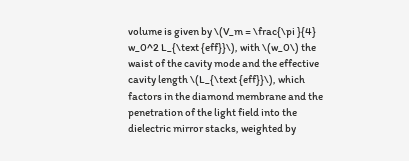volume is given by \(V_m = \frac{\pi }{4} w_0^2 L_{\text {eff}}\), with \(w_0\) the waist of the cavity mode and the effective cavity length \(L_{\text {eff}}\), which factors in the diamond membrane and the penetration of the light field into the dielectric mirror stacks, weighted by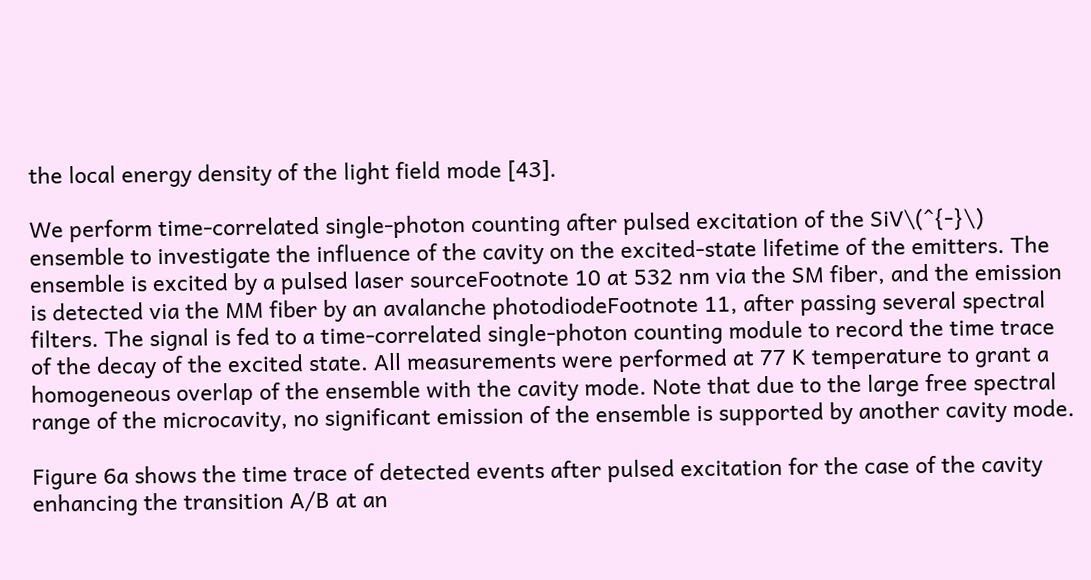the local energy density of the light field mode [43].

We perform time-correlated single-photon counting after pulsed excitation of the SiV\(^{-}\) ensemble to investigate the influence of the cavity on the excited-state lifetime of the emitters. The ensemble is excited by a pulsed laser sourceFootnote 10 at 532 nm via the SM fiber, and the emission is detected via the MM fiber by an avalanche photodiodeFootnote 11, after passing several spectral filters. The signal is fed to a time-correlated single-photon counting module to record the time trace of the decay of the excited state. All measurements were performed at 77 K temperature to grant a homogeneous overlap of the ensemble with the cavity mode. Note that due to the large free spectral range of the microcavity, no significant emission of the ensemble is supported by another cavity mode.

Figure 6a shows the time trace of detected events after pulsed excitation for the case of the cavity enhancing the transition A/B at an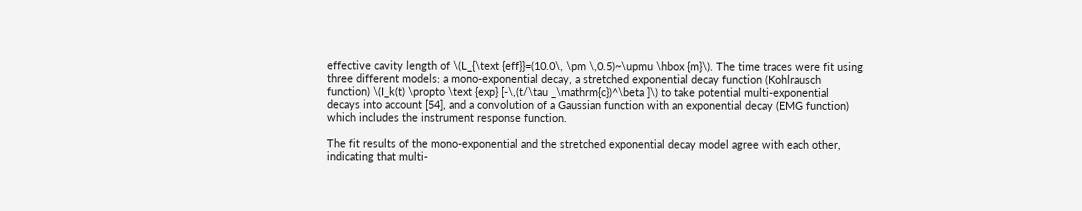effective cavity length of \(L_{\text {eff}}=(10.0\, \pm \,0.5)~\upmu \hbox {m}\). The time traces were fit using three different models: a mono-exponential decay, a stretched exponential decay function (Kohlrausch function) \(I_k(t) \propto \text {exp} [-\,(t/\tau _\mathrm{c})^\beta ]\) to take potential multi-exponential decays into account [54], and a convolution of a Gaussian function with an exponential decay (EMG function) which includes the instrument response function.

The fit results of the mono-exponential and the stretched exponential decay model agree with each other, indicating that multi-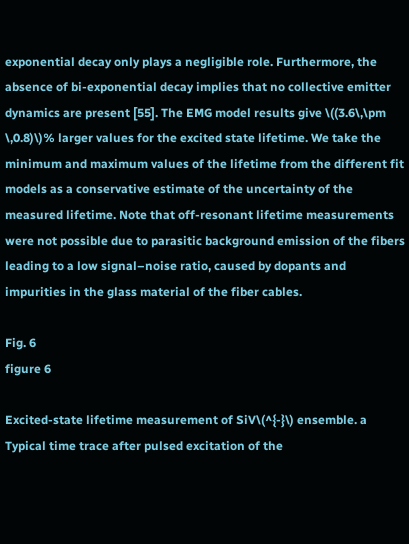exponential decay only plays a negligible role. Furthermore, the absence of bi-exponential decay implies that no collective emitter dynamics are present [55]. The EMG model results give \((3.6\,\pm \,0.8)\)% larger values for the excited state lifetime. We take the minimum and maximum values of the lifetime from the different fit models as a conservative estimate of the uncertainty of the measured lifetime. Note that off-resonant lifetime measurements were not possible due to parasitic background emission of the fibers leading to a low signal–noise ratio, caused by dopants and impurities in the glass material of the fiber cables.

Fig. 6
figure 6

Excited-state lifetime measurement of SiV\(^{-}\) ensemble. a Typical time trace after pulsed excitation of the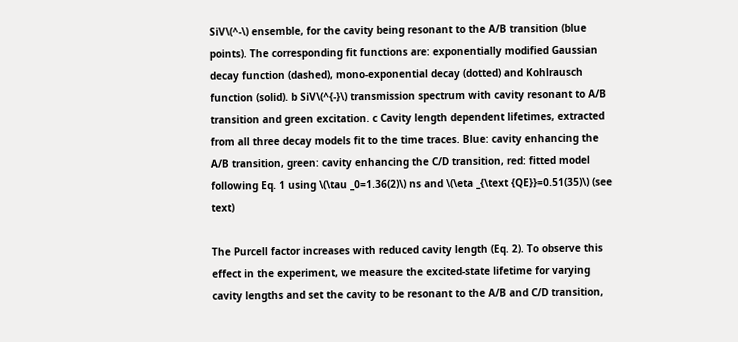SiV\(^-\) ensemble, for the cavity being resonant to the A/B transition (blue points). The corresponding fit functions are: exponentially modified Gaussian decay function (dashed), mono-exponential decay (dotted) and Kohlrausch function (solid). b SiV\(^{-}\) transmission spectrum with cavity resonant to A/B transition and green excitation. c Cavity length dependent lifetimes, extracted from all three decay models fit to the time traces. Blue: cavity enhancing the A/B transition, green: cavity enhancing the C/D transition, red: fitted model following Eq. 1 using \(\tau _0=1.36(2)\) ns and \(\eta _{\text {QE}}=0.51(35)\) (see text)

The Purcell factor increases with reduced cavity length (Eq. 2). To observe this effect in the experiment, we measure the excited-state lifetime for varying cavity lengths and set the cavity to be resonant to the A/B and C/D transition,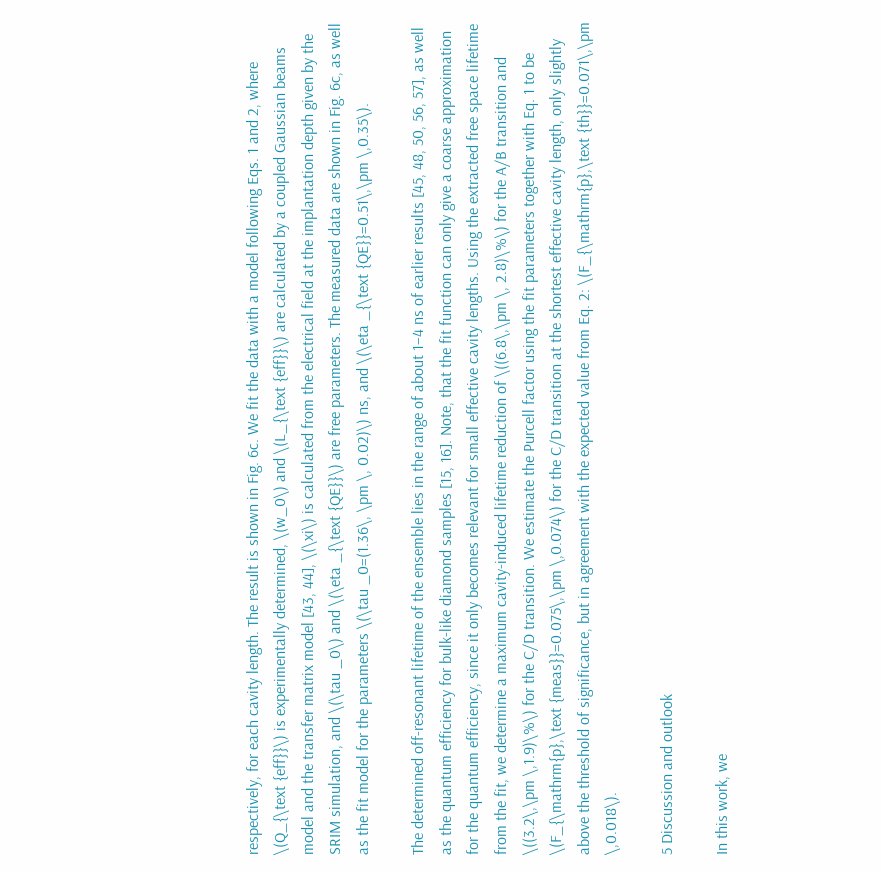respectively, for each cavity length. The result is shown in Fig. 6c. We fit the data with a model following Eqs. 1 and 2, where \(Q_{\text {eff}}\) is experimentally determined, \(w_0\) and \(L_{\text {eff}}\) are calculated by a coupled Gaussian beams model and the transfer matrix model [43, 44], \(\xi\) is calculated from the electrical field at the implantation depth given by the SRIM simulation, and \(\tau _0\) and \(\eta _{\text {QE}}\) are free parameters. The measured data are shown in Fig. 6c, as well as the fit model for the parameters \(\tau _0=(1.36\, \pm \, 0.02)\) ns, and \(\eta _{\text {QE}}=0.51\,\pm \,0.35\).

The determined off-resonant lifetime of the ensemble lies in the range of about 1–4 ns of earlier results [45, 48, 50, 56, 57], as well as the quantum efficiency for bulk-like diamond samples [15, 16]. Note, that the fit function can only give a coarse approximation for the quantum efficiency, since it only becomes relevant for small effective cavity lengths. Using the extracted free space lifetime from the fit, we determine a maximum cavity-induced lifetime reduction of \((6.8\,\pm \, 2.8)\%\) for the A/B transition and \((3.2\,\pm \,1.9)\%\) for the C/D transition. We estimate the Purcell factor using the fit parameters together with Eq. 1 to be \(F_{\mathrm{p},\text {meas}}=0.075\,\pm \,0.074\) for the C/D transition at the shortest effective cavity length, only slightly above the threshold of significance, but in agreement with the expected value from Eq. 2: \(F_{\mathrm{p},\text {th}}=0.071\,\pm \,0.018\).

5 Discussion and outlook

In this work, we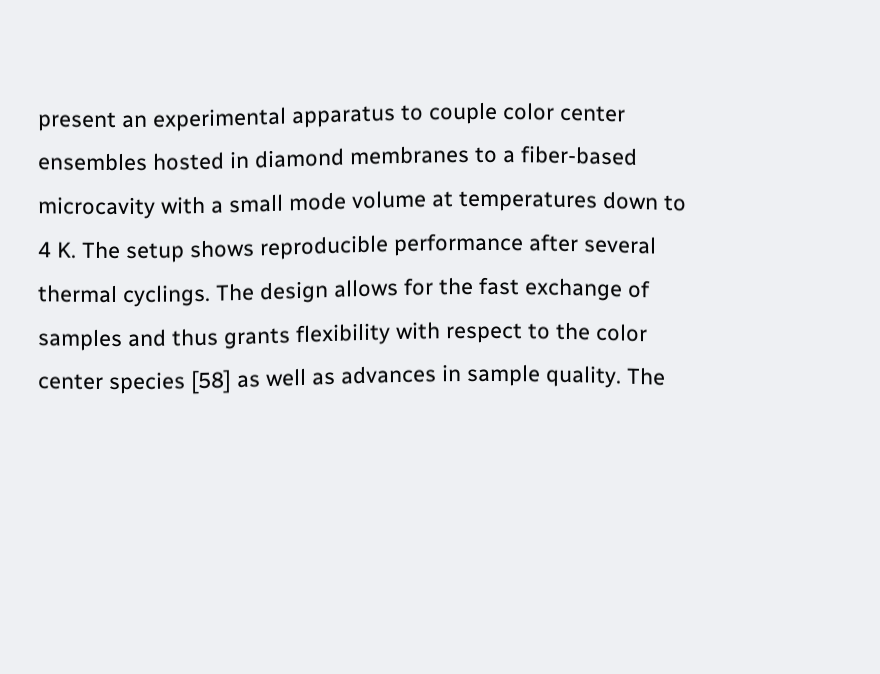present an experimental apparatus to couple color center ensembles hosted in diamond membranes to a fiber-based microcavity with a small mode volume at temperatures down to 4 K. The setup shows reproducible performance after several thermal cyclings. The design allows for the fast exchange of samples and thus grants flexibility with respect to the color center species [58] as well as advances in sample quality. The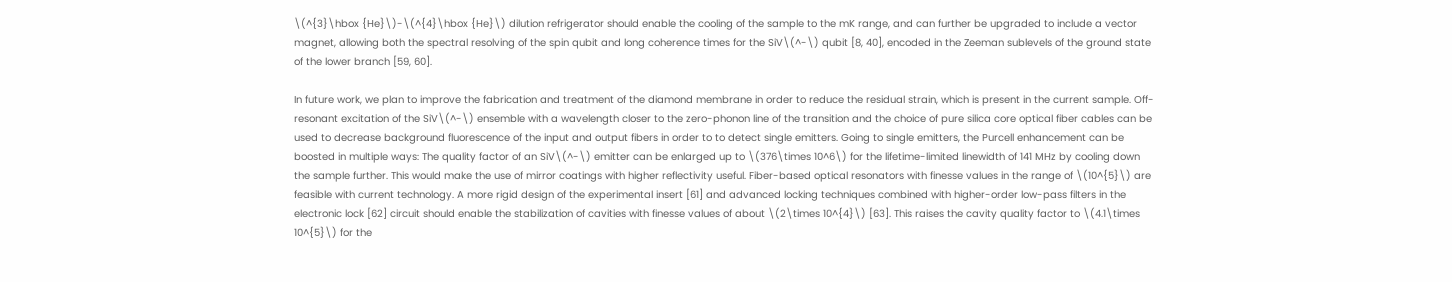\(^{3}\hbox {He}\)-\(^{4}\hbox {He}\) dilution refrigerator should enable the cooling of the sample to the mK range, and can further be upgraded to include a vector magnet, allowing both the spectral resolving of the spin qubit and long coherence times for the SiV\(^-\) qubit [8, 40], encoded in the Zeeman sublevels of the ground state of the lower branch [59, 60].

In future work, we plan to improve the fabrication and treatment of the diamond membrane in order to reduce the residual strain, which is present in the current sample. Off-resonant excitation of the SiV\(^-\) ensemble with a wavelength closer to the zero-phonon line of the transition and the choice of pure silica core optical fiber cables can be used to decrease background fluorescence of the input and output fibers in order to to detect single emitters. Going to single emitters, the Purcell enhancement can be boosted in multiple ways: The quality factor of an SiV\(^-\) emitter can be enlarged up to \(376\times 10^6\) for the lifetime-limited linewidth of 141 MHz by cooling down the sample further. This would make the use of mirror coatings with higher reflectivity useful. Fiber-based optical resonators with finesse values in the range of \(10^{5}\) are feasible with current technology. A more rigid design of the experimental insert [61] and advanced locking techniques combined with higher-order low-pass filters in the electronic lock [62] circuit should enable the stabilization of cavities with finesse values of about \(2\times 10^{4}\) [63]. This raises the cavity quality factor to \(4.1\times 10^{5}\) for the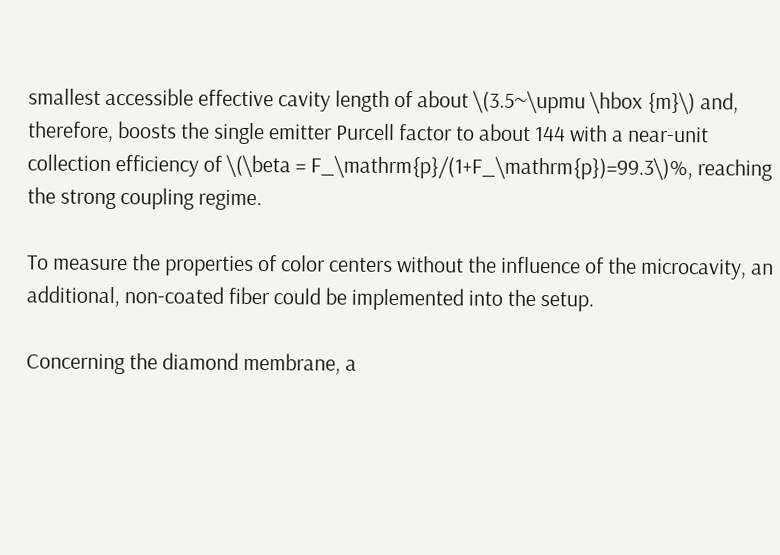smallest accessible effective cavity length of about \(3.5~\upmu \hbox {m}\) and, therefore, boosts the single emitter Purcell factor to about 144 with a near-unit collection efficiency of \(\beta = F_\mathrm{p}/(1+F_\mathrm{p})=99.3\)%, reaching the strong coupling regime.

To measure the properties of color centers without the influence of the microcavity, an additional, non-coated fiber could be implemented into the setup.

Concerning the diamond membrane, a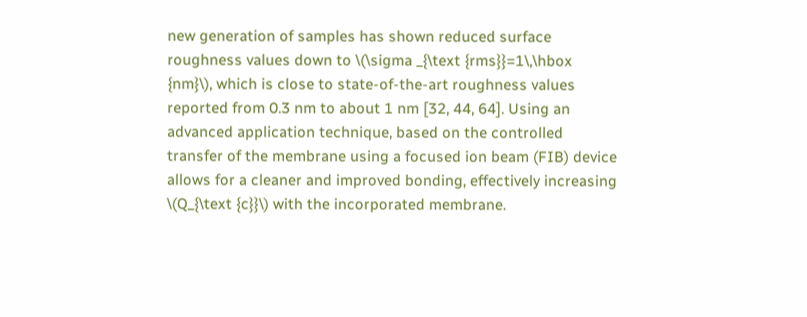new generation of samples has shown reduced surface roughness values down to \(\sigma _{\text {rms}}=1\,\hbox {nm}\), which is close to state-of-the-art roughness values reported from 0.3 nm to about 1 nm [32, 44, 64]. Using an advanced application technique, based on the controlled transfer of the membrane using a focused ion beam (FIB) device allows for a cleaner and improved bonding, effectively increasing \(Q_{\text {c}}\) with the incorporated membrane.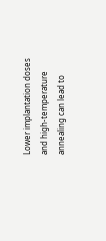Lower implantation doses and high-temperature annealing can lead to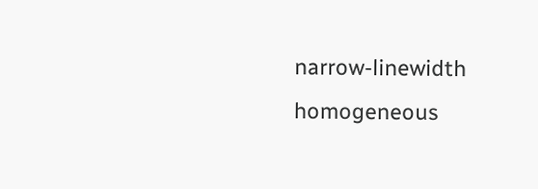narrow-linewidth homogeneous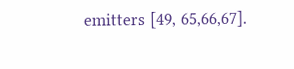emitters [49, 65,66,67].